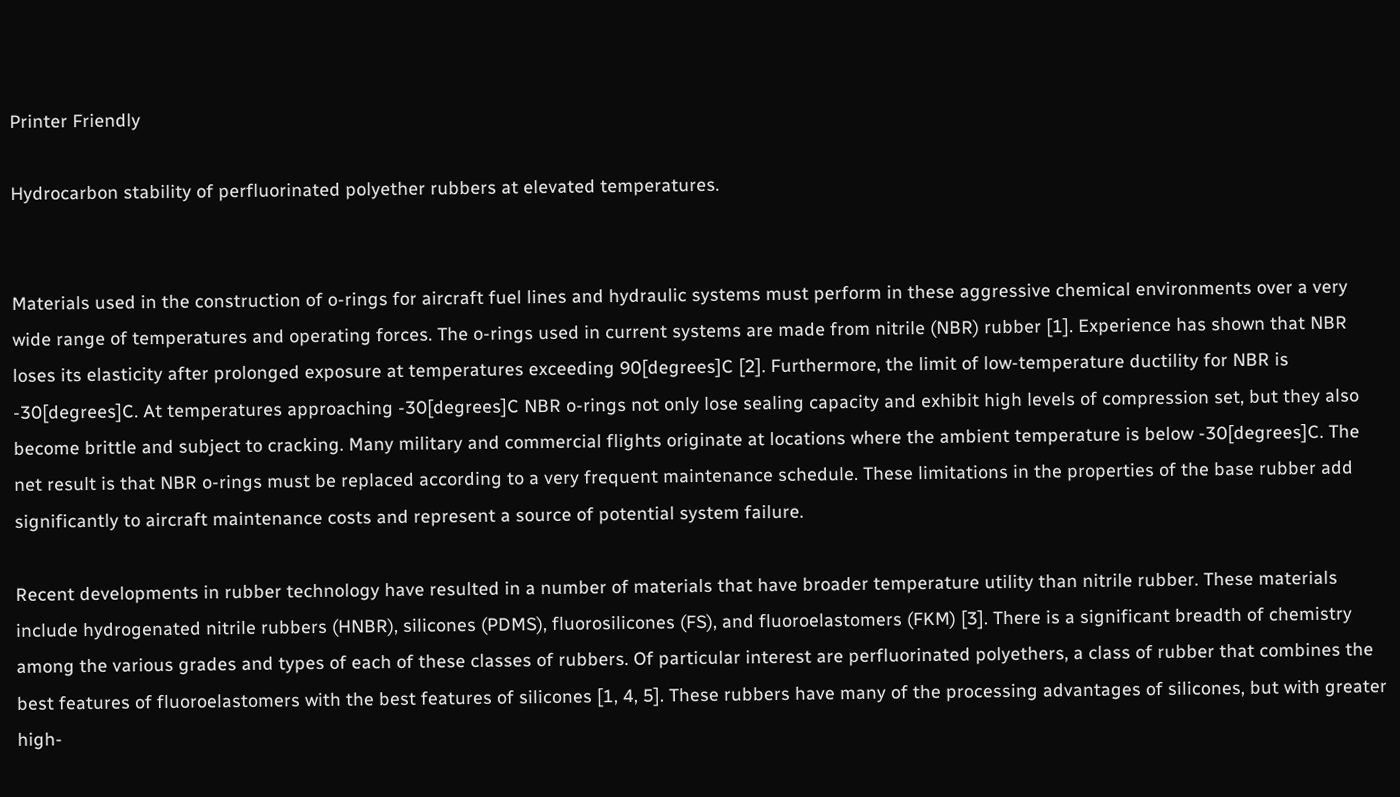Printer Friendly

Hydrocarbon stability of perfluorinated polyether rubbers at elevated temperatures.


Materials used in the construction of o-rings for aircraft fuel lines and hydraulic systems must perform in these aggressive chemical environments over a very wide range of temperatures and operating forces. The o-rings used in current systems are made from nitrile (NBR) rubber [1]. Experience has shown that NBR loses its elasticity after prolonged exposure at temperatures exceeding 90[degrees]C [2]. Furthermore, the limit of low-temperature ductility for NBR is -30[degrees]C. At temperatures approaching -30[degrees]C NBR o-rings not only lose sealing capacity and exhibit high levels of compression set, but they also become brittle and subject to cracking. Many military and commercial flights originate at locations where the ambient temperature is below -30[degrees]C. The net result is that NBR o-rings must be replaced according to a very frequent maintenance schedule. These limitations in the properties of the base rubber add significantly to aircraft maintenance costs and represent a source of potential system failure.

Recent developments in rubber technology have resulted in a number of materials that have broader temperature utility than nitrile rubber. These materials include hydrogenated nitrile rubbers (HNBR), silicones (PDMS), fluorosilicones (FS), and fluoroelastomers (FKM) [3]. There is a significant breadth of chemistry among the various grades and types of each of these classes of rubbers. Of particular interest are perfluorinated polyethers, a class of rubber that combines the best features of fluoroelastomers with the best features of silicones [1, 4, 5]. These rubbers have many of the processing advantages of silicones, but with greater high-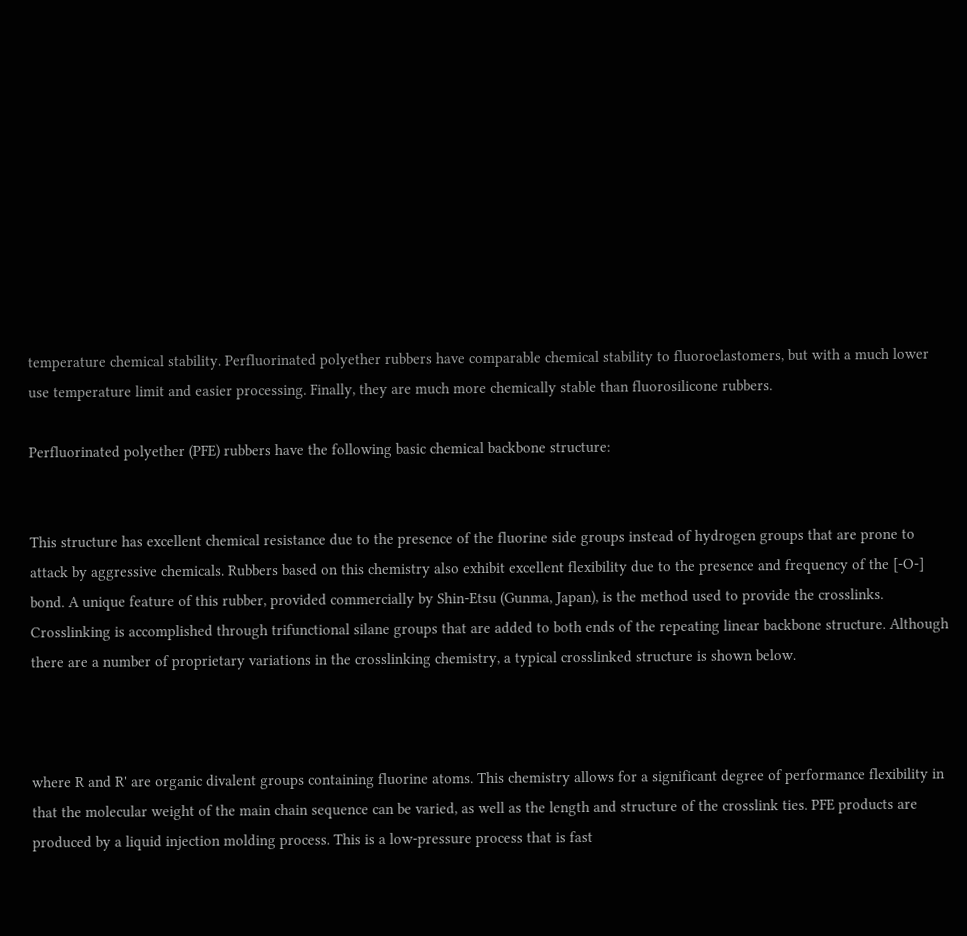temperature chemical stability. Perfluorinated polyether rubbers have comparable chemical stability to fluoroelastomers, but with a much lower use temperature limit and easier processing. Finally, they are much more chemically stable than fluorosilicone rubbers.

Perfluorinated polyether (PFE) rubbers have the following basic chemical backbone structure:


This structure has excellent chemical resistance due to the presence of the fluorine side groups instead of hydrogen groups that are prone to attack by aggressive chemicals. Rubbers based on this chemistry also exhibit excellent flexibility due to the presence and frequency of the [-O-] bond. A unique feature of this rubber, provided commercially by Shin-Etsu (Gunma, Japan), is the method used to provide the crosslinks. Crosslinking is accomplished through trifunctional silane groups that are added to both ends of the repeating linear backbone structure. Although there are a number of proprietary variations in the crosslinking chemistry, a typical crosslinked structure is shown below.



where R and R' are organic divalent groups containing fluorine atoms. This chemistry allows for a significant degree of performance flexibility in that the molecular weight of the main chain sequence can be varied, as well as the length and structure of the crosslink ties. PFE products are produced by a liquid injection molding process. This is a low-pressure process that is fast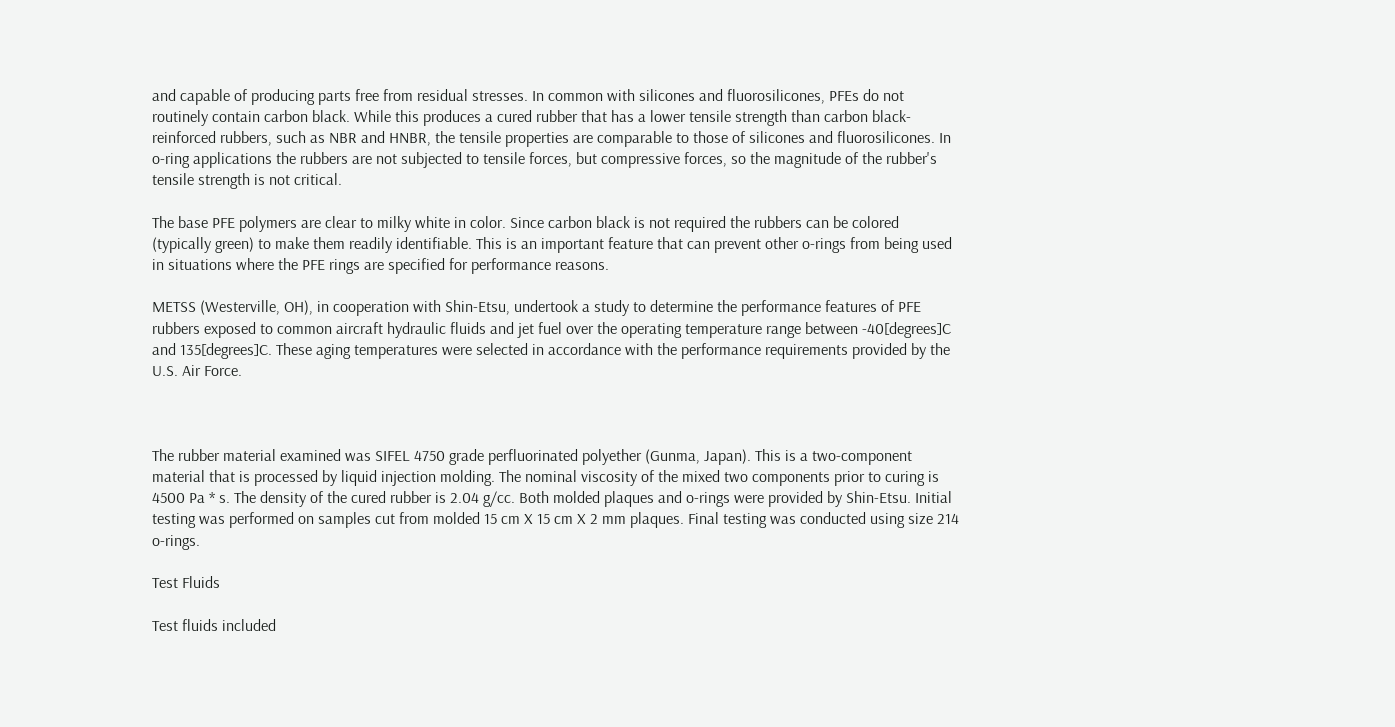and capable of producing parts free from residual stresses. In common with silicones and fluorosilicones, PFEs do not routinely contain carbon black. While this produces a cured rubber that has a lower tensile strength than carbon black-reinforced rubbers, such as NBR and HNBR, the tensile properties are comparable to those of silicones and fluorosilicones. In o-ring applications the rubbers are not subjected to tensile forces, but compressive forces, so the magnitude of the rubber's tensile strength is not critical.

The base PFE polymers are clear to milky white in color. Since carbon black is not required the rubbers can be colored (typically green) to make them readily identifiable. This is an important feature that can prevent other o-rings from being used in situations where the PFE rings are specified for performance reasons.

METSS (Westerville, OH), in cooperation with Shin-Etsu, undertook a study to determine the performance features of PFE rubbers exposed to common aircraft hydraulic fluids and jet fuel over the operating temperature range between -40[degrees]C and 135[degrees]C. These aging temperatures were selected in accordance with the performance requirements provided by the U.S. Air Force.



The rubber material examined was SIFEL 4750 grade perfluorinated polyether (Gunma, Japan). This is a two-component material that is processed by liquid injection molding. The nominal viscosity of the mixed two components prior to curing is 4500 Pa * s. The density of the cured rubber is 2.04 g/cc. Both molded plaques and o-rings were provided by Shin-Etsu. Initial testing was performed on samples cut from molded 15 cm X 15 cm X 2 mm plaques. Final testing was conducted using size 214 o-rings.

Test Fluids

Test fluids included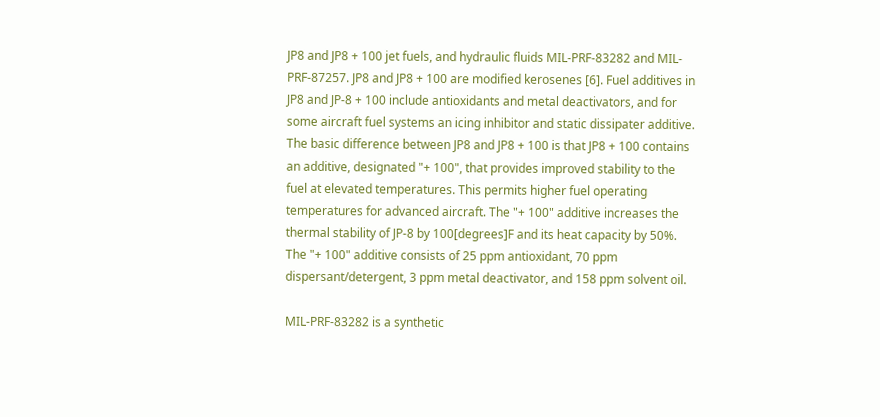JP8 and JP8 + 100 jet fuels, and hydraulic fluids MIL-PRF-83282 and MIL-PRF-87257. JP8 and JP8 + 100 are modified kerosenes [6]. Fuel additives in JP8 and JP-8 + 100 include antioxidants and metal deactivators, and for some aircraft fuel systems an icing inhibitor and static dissipater additive. The basic difference between JP8 and JP8 + 100 is that JP8 + 100 contains an additive, designated "+ 100", that provides improved stability to the fuel at elevated temperatures. This permits higher fuel operating temperatures for advanced aircraft. The "+ 100" additive increases the thermal stability of JP-8 by 100[degrees]F and its heat capacity by 50%. The "+ 100" additive consists of 25 ppm antioxidant, 70 ppm dispersant/detergent, 3 ppm metal deactivator, and 158 ppm solvent oil.

MIL-PRF-83282 is a synthetic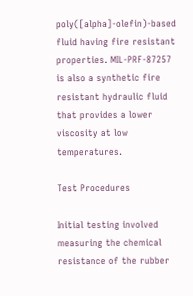poly([alpha]-olefin)-based fluid having fire resistant properties. MIL-PRF-87257 is also a synthetic fire resistant hydraulic fluid that provides a lower viscosity at low temperatures.

Test Procedures

Initial testing involved measuring the chemical resistance of the rubber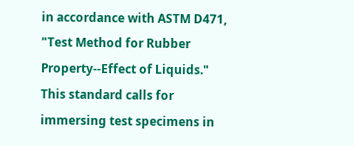in accordance with ASTM D471, "Test Method for Rubber Property--Effect of Liquids." This standard calls for immersing test specimens in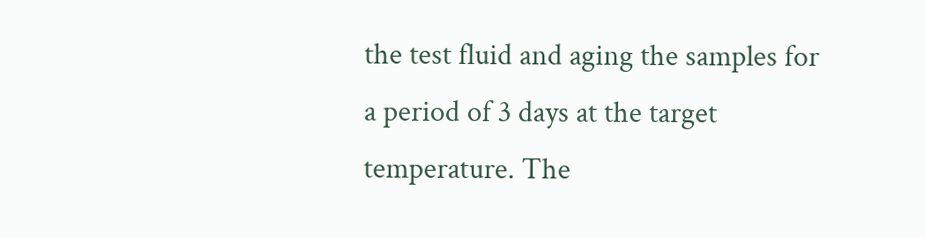the test fluid and aging the samples for a period of 3 days at the target temperature. The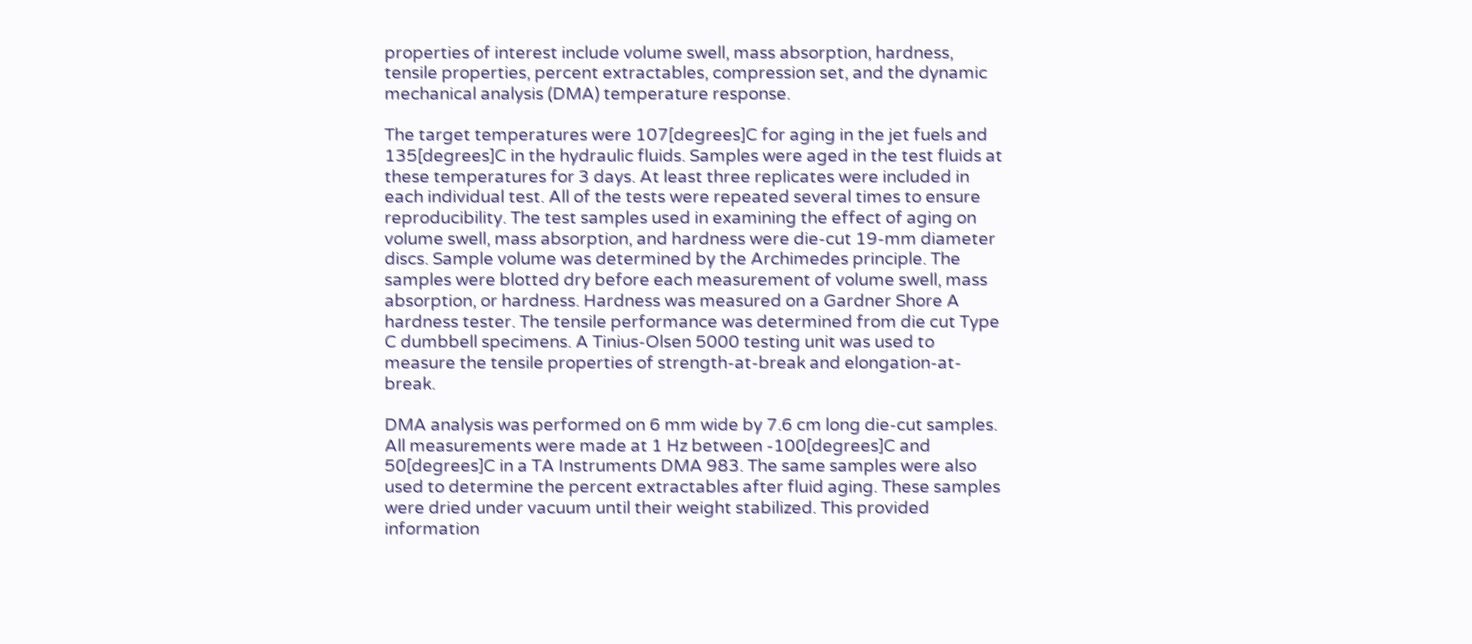properties of interest include volume swell, mass absorption, hardness, tensile properties, percent extractables, compression set, and the dynamic mechanical analysis (DMA) temperature response.

The target temperatures were 107[degrees]C for aging in the jet fuels and 135[degrees]C in the hydraulic fluids. Samples were aged in the test fluids at these temperatures for 3 days. At least three replicates were included in each individual test. All of the tests were repeated several times to ensure reproducibility. The test samples used in examining the effect of aging on volume swell, mass absorption, and hardness were die-cut 19-mm diameter discs. Sample volume was determined by the Archimedes principle. The samples were blotted dry before each measurement of volume swell, mass absorption, or hardness. Hardness was measured on a Gardner Shore A hardness tester. The tensile performance was determined from die cut Type C dumbbell specimens. A Tinius-Olsen 5000 testing unit was used to measure the tensile properties of strength-at-break and elongation-at-break.

DMA analysis was performed on 6 mm wide by 7.6 cm long die-cut samples. All measurements were made at 1 Hz between -100[degrees]C and 50[degrees]C in a TA Instruments DMA 983. The same samples were also used to determine the percent extractables after fluid aging. These samples were dried under vacuum until their weight stabilized. This provided information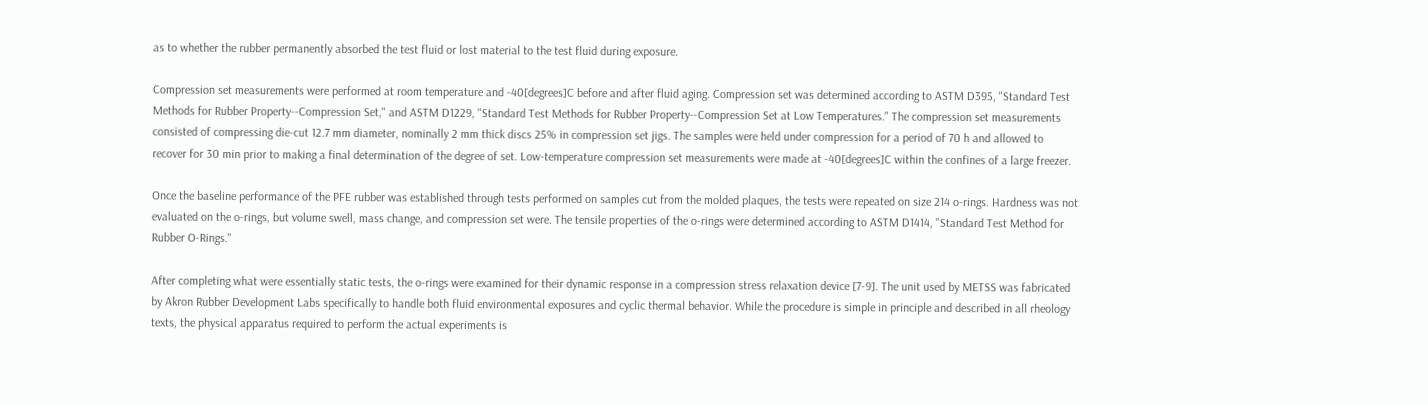as to whether the rubber permanently absorbed the test fluid or lost material to the test fluid during exposure.

Compression set measurements were performed at room temperature and -40[degrees]C before and after fluid aging. Compression set was determined according to ASTM D395, "Standard Test Methods for Rubber Property--Compression Set," and ASTM D1229, "Standard Test Methods for Rubber Property--Compression Set at Low Temperatures." The compression set measurements consisted of compressing die-cut 12.7 mm diameter, nominally 2 mm thick discs 25% in compression set jigs. The samples were held under compression for a period of 70 h and allowed to recover for 30 min prior to making a final determination of the degree of set. Low-temperature compression set measurements were made at -40[degrees]C within the confines of a large freezer.

Once the baseline performance of the PFE rubber was established through tests performed on samples cut from the molded plaques, the tests were repeated on size 214 o-rings. Hardness was not evaluated on the o-rings, but volume swell, mass change, and compression set were. The tensile properties of the o-rings were determined according to ASTM D1414, "Standard Test Method for Rubber O-Rings."

After completing what were essentially static tests, the o-rings were examined for their dynamic response in a compression stress relaxation device [7-9]. The unit used by METSS was fabricated by Akron Rubber Development Labs specifically to handle both fluid environmental exposures and cyclic thermal behavior. While the procedure is simple in principle and described in all rheology texts, the physical apparatus required to perform the actual experiments is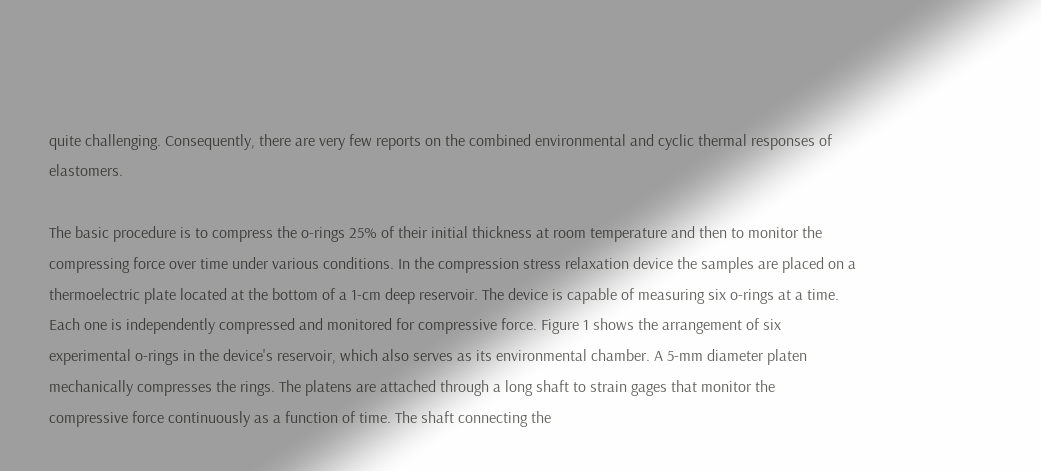quite challenging. Consequently, there are very few reports on the combined environmental and cyclic thermal responses of elastomers.

The basic procedure is to compress the o-rings 25% of their initial thickness at room temperature and then to monitor the compressing force over time under various conditions. In the compression stress relaxation device the samples are placed on a thermoelectric plate located at the bottom of a 1-cm deep reservoir. The device is capable of measuring six o-rings at a time. Each one is independently compressed and monitored for compressive force. Figure 1 shows the arrangement of six experimental o-rings in the device's reservoir, which also serves as its environmental chamber. A 5-mm diameter platen mechanically compresses the rings. The platens are attached through a long shaft to strain gages that monitor the compressive force continuously as a function of time. The shaft connecting the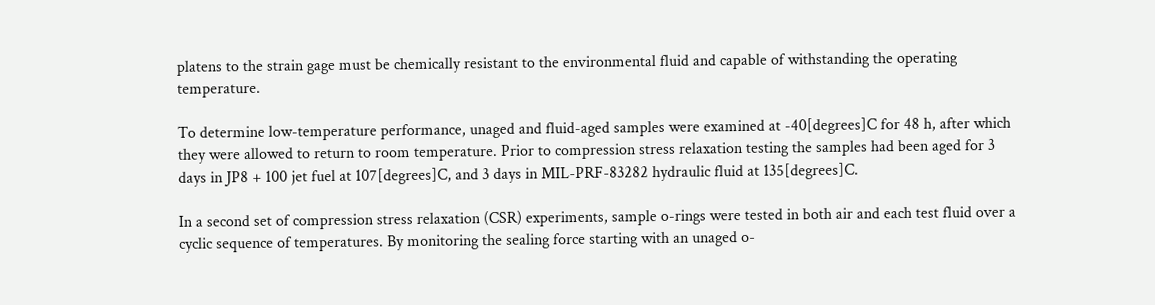platens to the strain gage must be chemically resistant to the environmental fluid and capable of withstanding the operating temperature.

To determine low-temperature performance, unaged and fluid-aged samples were examined at -40[degrees]C for 48 h, after which they were allowed to return to room temperature. Prior to compression stress relaxation testing the samples had been aged for 3 days in JP8 + 100 jet fuel at 107[degrees]C, and 3 days in MIL-PRF-83282 hydraulic fluid at 135[degrees]C.

In a second set of compression stress relaxation (CSR) experiments, sample o-rings were tested in both air and each test fluid over a cyclic sequence of temperatures. By monitoring the sealing force starting with an unaged o-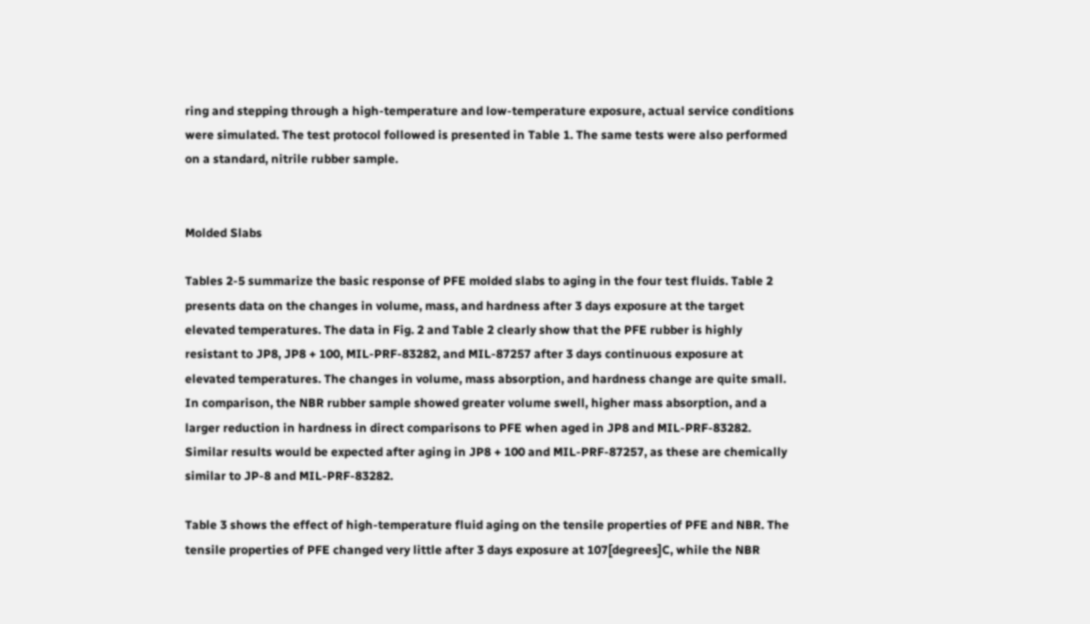ring and stepping through a high-temperature and low-temperature exposure, actual service conditions were simulated. The test protocol followed is presented in Table 1. The same tests were also performed on a standard, nitrile rubber sample.


Molded Slabs

Tables 2-5 summarize the basic response of PFE molded slabs to aging in the four test fluids. Table 2 presents data on the changes in volume, mass, and hardness after 3 days exposure at the target elevated temperatures. The data in Fig. 2 and Table 2 clearly show that the PFE rubber is highly resistant to JP8, JP8 + 100, MIL-PRF-83282, and MIL-87257 after 3 days continuous exposure at elevated temperatures. The changes in volume, mass absorption, and hardness change are quite small. In comparison, the NBR rubber sample showed greater volume swell, higher mass absorption, and a larger reduction in hardness in direct comparisons to PFE when aged in JP8 and MIL-PRF-83282. Similar results would be expected after aging in JP8 + 100 and MIL-PRF-87257, as these are chemically similar to JP-8 and MIL-PRF-83282.

Table 3 shows the effect of high-temperature fluid aging on the tensile properties of PFE and NBR. The tensile properties of PFE changed very little after 3 days exposure at 107[degrees]C, while the NBR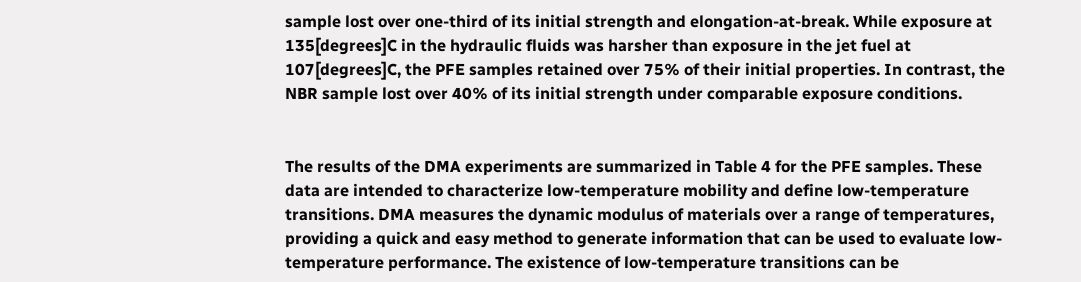sample lost over one-third of its initial strength and elongation-at-break. While exposure at 135[degrees]C in the hydraulic fluids was harsher than exposure in the jet fuel at 107[degrees]C, the PFE samples retained over 75% of their initial properties. In contrast, the NBR sample lost over 40% of its initial strength under comparable exposure conditions.


The results of the DMA experiments are summarized in Table 4 for the PFE samples. These data are intended to characterize low-temperature mobility and define low-temperature transitions. DMA measures the dynamic modulus of materials over a range of temperatures, providing a quick and easy method to generate information that can be used to evaluate low-temperature performance. The existence of low-temperature transitions can be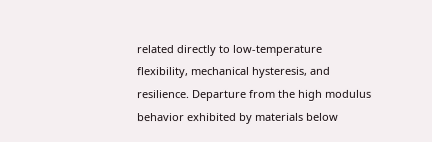related directly to low-temperature flexibility, mechanical hysteresis, and resilience. Departure from the high modulus behavior exhibited by materials below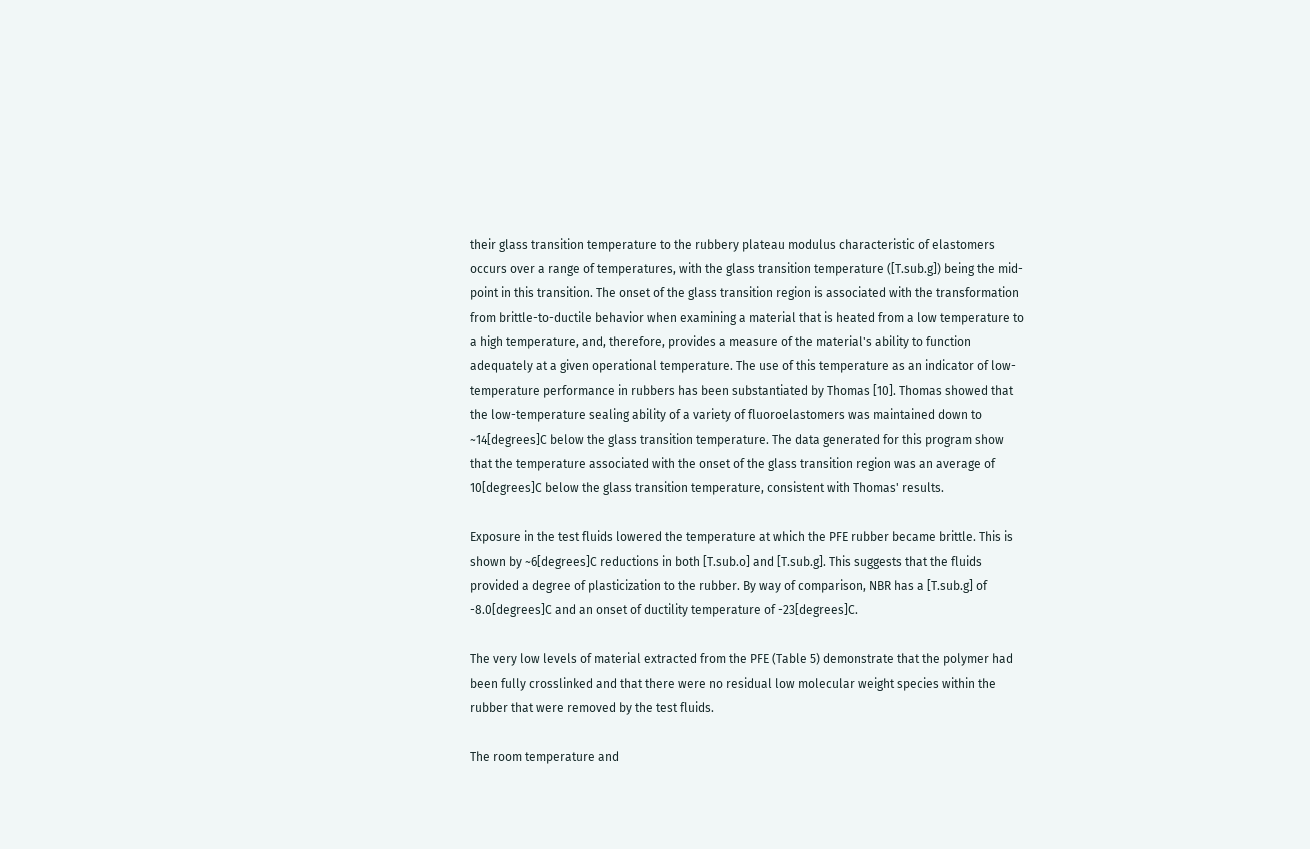their glass transition temperature to the rubbery plateau modulus characteristic of elastomers occurs over a range of temperatures, with the glass transition temperature ([T.sub.g]) being the mid-point in this transition. The onset of the glass transition region is associated with the transformation from brittle-to-ductile behavior when examining a material that is heated from a low temperature to a high temperature, and, therefore, provides a measure of the material's ability to function adequately at a given operational temperature. The use of this temperature as an indicator of low-temperature performance in rubbers has been substantiated by Thomas [10]. Thomas showed that the low-temperature sealing ability of a variety of fluoroelastomers was maintained down to ~14[degrees]C below the glass transition temperature. The data generated for this program show that the temperature associated with the onset of the glass transition region was an average of 10[degrees]C below the glass transition temperature, consistent with Thomas' results.

Exposure in the test fluids lowered the temperature at which the PFE rubber became brittle. This is shown by ~6[degrees]C reductions in both [T.sub.o] and [T.sub.g]. This suggests that the fluids provided a degree of plasticization to the rubber. By way of comparison, NBR has a [T.sub.g] of -8.0[degrees]C and an onset of ductility temperature of -23[degrees]C.

The very low levels of material extracted from the PFE (Table 5) demonstrate that the polymer had been fully crosslinked and that there were no residual low molecular weight species within the rubber that were removed by the test fluids.

The room temperature and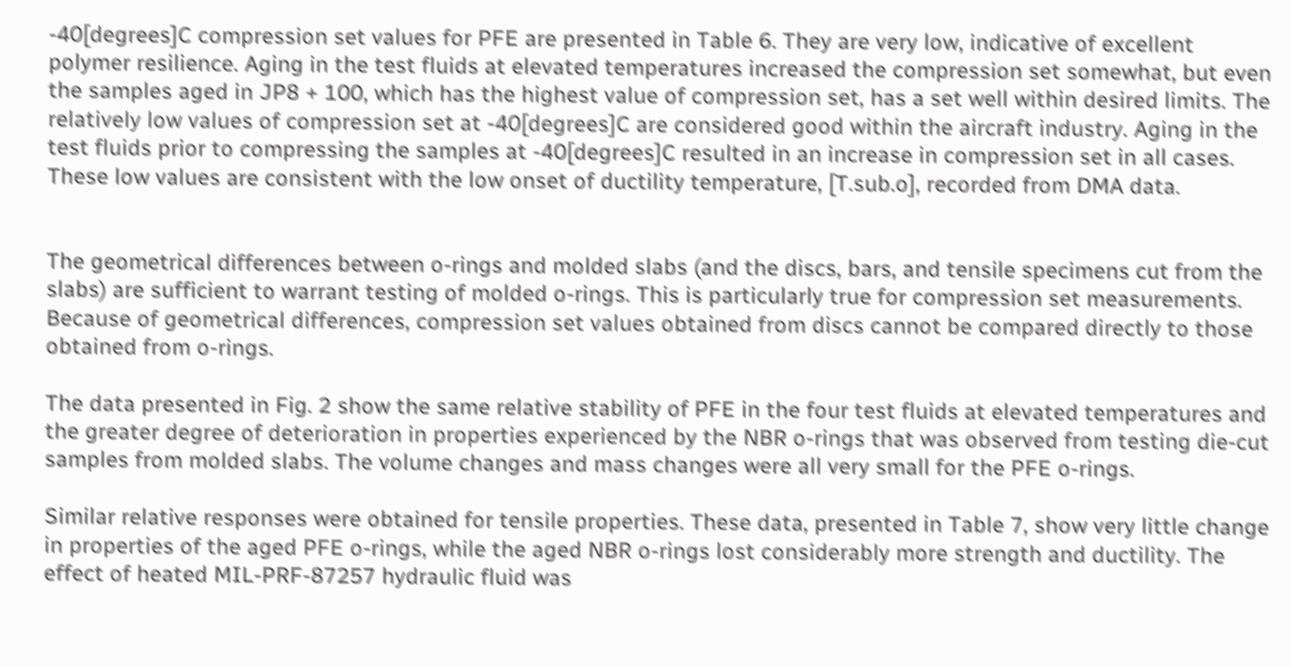-40[degrees]C compression set values for PFE are presented in Table 6. They are very low, indicative of excellent polymer resilience. Aging in the test fluids at elevated temperatures increased the compression set somewhat, but even the samples aged in JP8 + 100, which has the highest value of compression set, has a set well within desired limits. The relatively low values of compression set at -40[degrees]C are considered good within the aircraft industry. Aging in the test fluids prior to compressing the samples at -40[degrees]C resulted in an increase in compression set in all cases. These low values are consistent with the low onset of ductility temperature, [T.sub.o], recorded from DMA data.


The geometrical differences between o-rings and molded slabs (and the discs, bars, and tensile specimens cut from the slabs) are sufficient to warrant testing of molded o-rings. This is particularly true for compression set measurements. Because of geometrical differences, compression set values obtained from discs cannot be compared directly to those obtained from o-rings.

The data presented in Fig. 2 show the same relative stability of PFE in the four test fluids at elevated temperatures and the greater degree of deterioration in properties experienced by the NBR o-rings that was observed from testing die-cut samples from molded slabs. The volume changes and mass changes were all very small for the PFE o-rings.

Similar relative responses were obtained for tensile properties. These data, presented in Table 7, show very little change in properties of the aged PFE o-rings, while the aged NBR o-rings lost considerably more strength and ductility. The effect of heated MIL-PRF-87257 hydraulic fluid was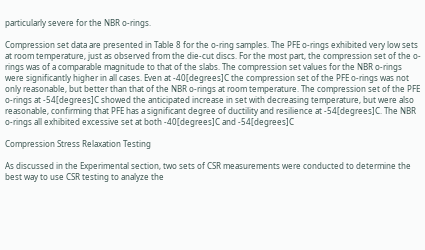particularly severe for the NBR o-rings.

Compression set data are presented in Table 8 for the o-ring samples. The PFE o-rings exhibited very low sets at room temperature, just as observed from the die-cut discs. For the most part, the compression set of the o-rings was of a comparable magnitude to that of the slabs. The compression set values for the NBR o-rings were significantly higher in all cases. Even at -40[degrees]C the compression set of the PFE o-rings was not only reasonable, but better than that of the NBR o-rings at room temperature. The compression set of the PFE o-rings at -54[degrees]C showed the anticipated increase in set with decreasing temperature, but were also reasonable, confirming that PFE has a significant degree of ductility and resilience at -54[degrees]C. The NBR o-rings all exhibited excessive set at both -40[degrees]C and -54[degrees]C

Compression Stress Relaxation Testing

As discussed in the Experimental section, two sets of CSR measurements were conducted to determine the best way to use CSR testing to analyze the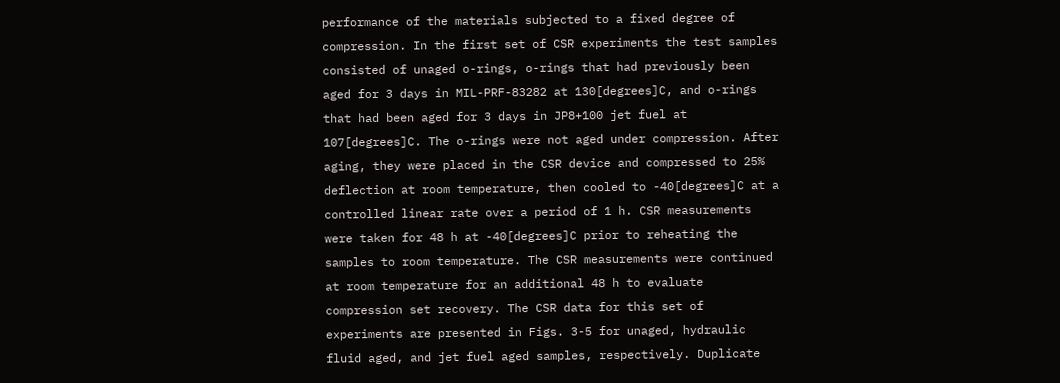performance of the materials subjected to a fixed degree of compression. In the first set of CSR experiments the test samples consisted of unaged o-rings, o-rings that had previously been aged for 3 days in MIL-PRF-83282 at 130[degrees]C, and o-rings that had been aged for 3 days in JP8+100 jet fuel at 107[degrees]C. The o-rings were not aged under compression. After aging, they were placed in the CSR device and compressed to 25% deflection at room temperature, then cooled to -40[degrees]C at a controlled linear rate over a period of 1 h. CSR measurements were taken for 48 h at -40[degrees]C prior to reheating the samples to room temperature. The CSR measurements were continued at room temperature for an additional 48 h to evaluate compression set recovery. The CSR data for this set of experiments are presented in Figs. 3-5 for unaged, hydraulic fluid aged, and jet fuel aged samples, respectively. Duplicate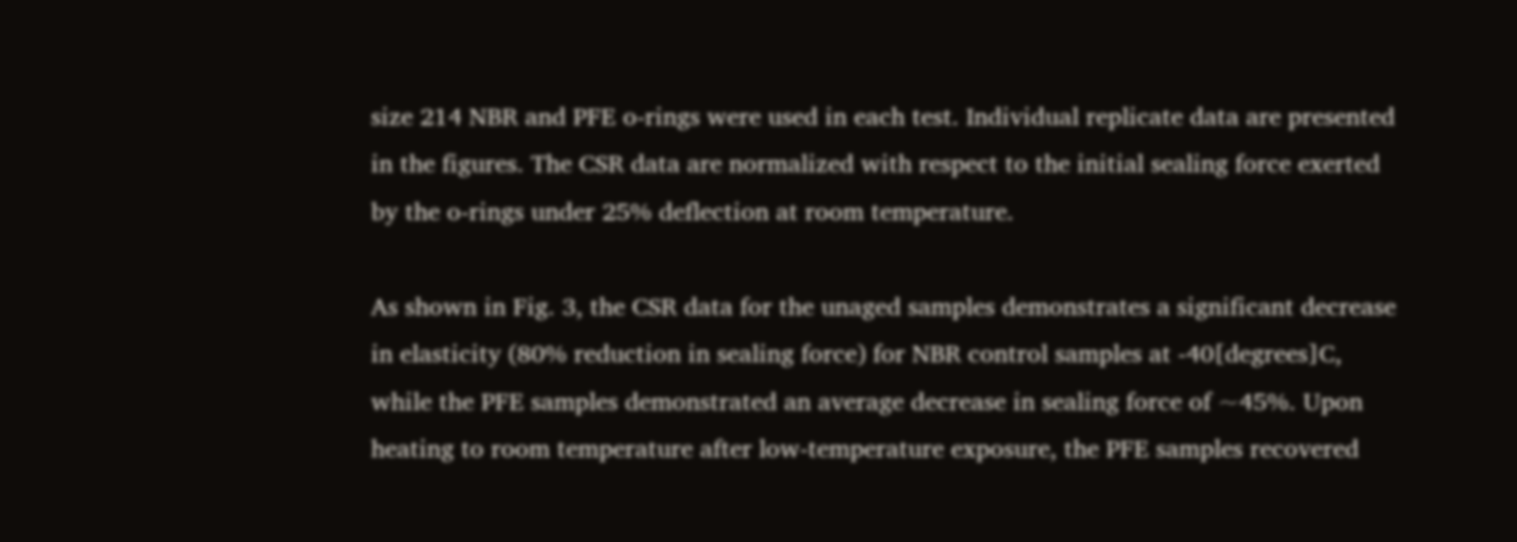size 214 NBR and PFE o-rings were used in each test. Individual replicate data are presented in the figures. The CSR data are normalized with respect to the initial sealing force exerted by the o-rings under 25% deflection at room temperature.

As shown in Fig. 3, the CSR data for the unaged samples demonstrates a significant decrease in elasticity (80% reduction in sealing force) for NBR control samples at -40[degrees]C, while the PFE samples demonstrated an average decrease in sealing force of ~45%. Upon heating to room temperature after low-temperature exposure, the PFE samples recovered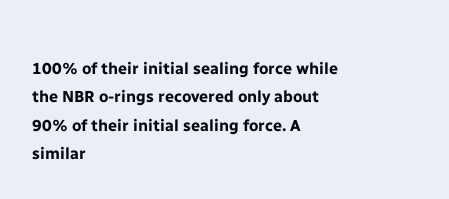100% of their initial sealing force while the NBR o-rings recovered only about 90% of their initial sealing force. A similar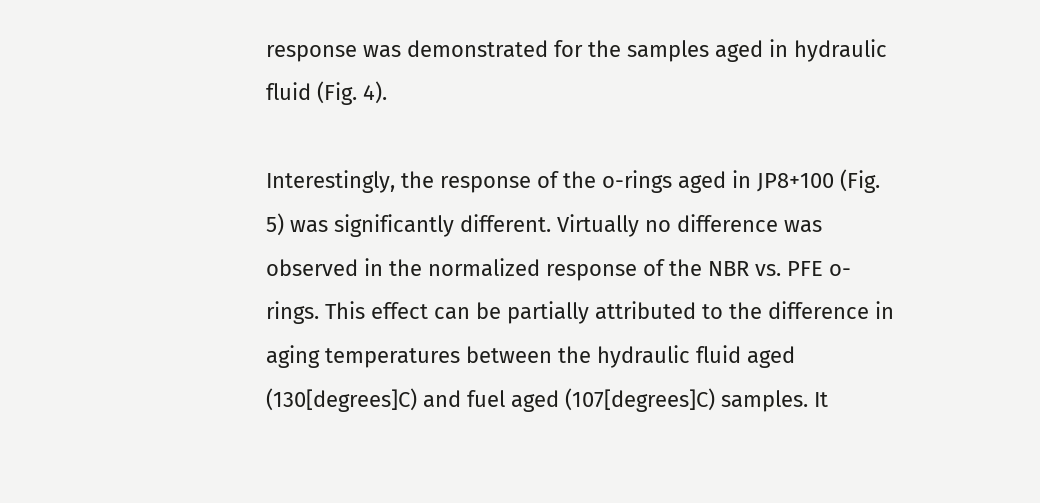response was demonstrated for the samples aged in hydraulic fluid (Fig. 4).

Interestingly, the response of the o-rings aged in JP8+100 (Fig. 5) was significantly different. Virtually no difference was observed in the normalized response of the NBR vs. PFE o-rings. This effect can be partially attributed to the difference in aging temperatures between the hydraulic fluid aged (130[degrees]C) and fuel aged (107[degrees]C) samples. It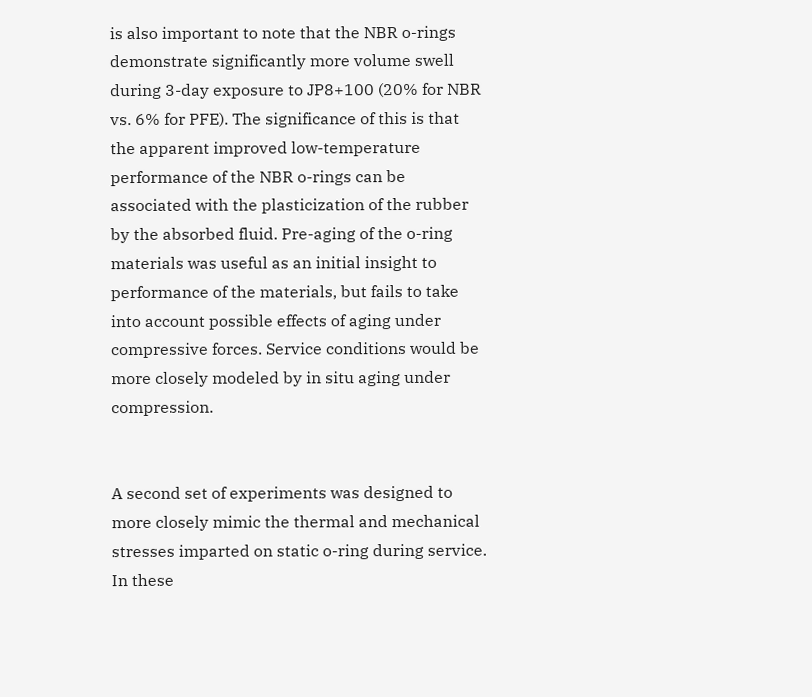is also important to note that the NBR o-rings demonstrate significantly more volume swell during 3-day exposure to JP8+100 (20% for NBR vs. 6% for PFE). The significance of this is that the apparent improved low-temperature performance of the NBR o-rings can be associated with the plasticization of the rubber by the absorbed fluid. Pre-aging of the o-ring materials was useful as an initial insight to performance of the materials, but fails to take into account possible effects of aging under compressive forces. Service conditions would be more closely modeled by in situ aging under compression.


A second set of experiments was designed to more closely mimic the thermal and mechanical stresses imparted on static o-ring during service. In these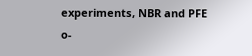experiments, NBR and PFE o-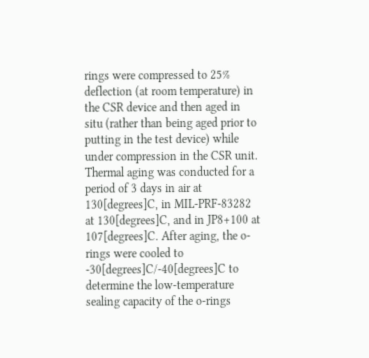rings were compressed to 25% deflection (at room temperature) in the CSR device and then aged in situ (rather than being aged prior to putting in the test device) while under compression in the CSR unit. Thermal aging was conducted for a period of 3 days in air at 130[degrees]C, in MIL-PRF-83282 at 130[degrees]C, and in JP8+100 at 107[degrees]C. After aging, the o-rings were cooled to -30[degrees]C/-40[degrees]C to determine the low-temperature sealing capacity of the o-rings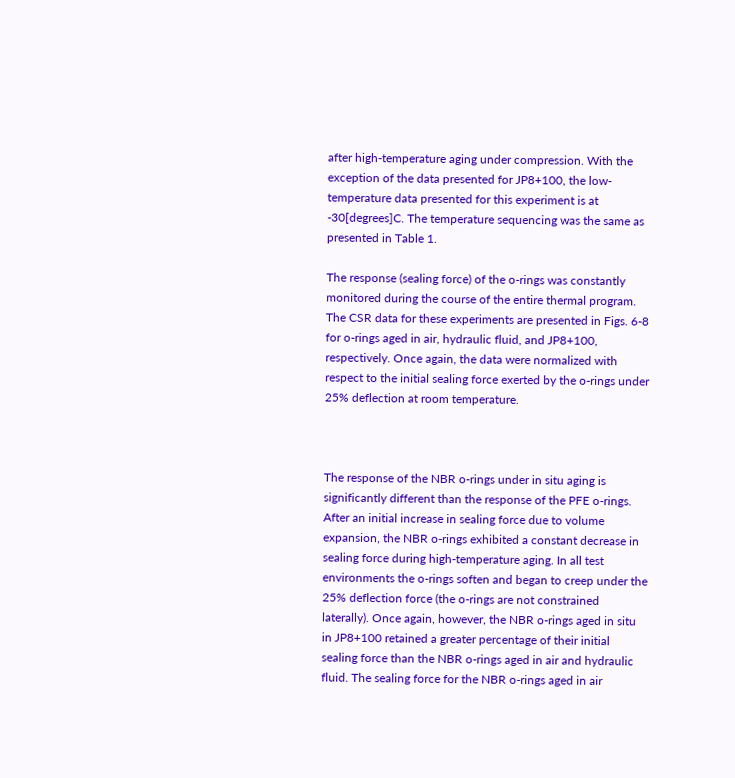after high-temperature aging under compression. With the exception of the data presented for JP8+100, the low-temperature data presented for this experiment is at -30[degrees]C. The temperature sequencing was the same as presented in Table 1.

The response (sealing force) of the o-rings was constantly monitored during the course of the entire thermal program. The CSR data for these experiments are presented in Figs. 6-8 for o-rings aged in air, hydraulic fluid, and JP8+100, respectively. Once again, the data were normalized with respect to the initial sealing force exerted by the o-rings under 25% deflection at room temperature.



The response of the NBR o-rings under in situ aging is significantly different than the response of the PFE o-rings. After an initial increase in sealing force due to volume expansion, the NBR o-rings exhibited a constant decrease in sealing force during high-temperature aging. In all test environments the o-rings soften and began to creep under the 25% deflection force (the o-rings are not constrained laterally). Once again, however, the NBR o-rings aged in situ in JP8+100 retained a greater percentage of their initial sealing force than the NBR o-rings aged in air and hydraulic fluid. The sealing force for the NBR o-rings aged in air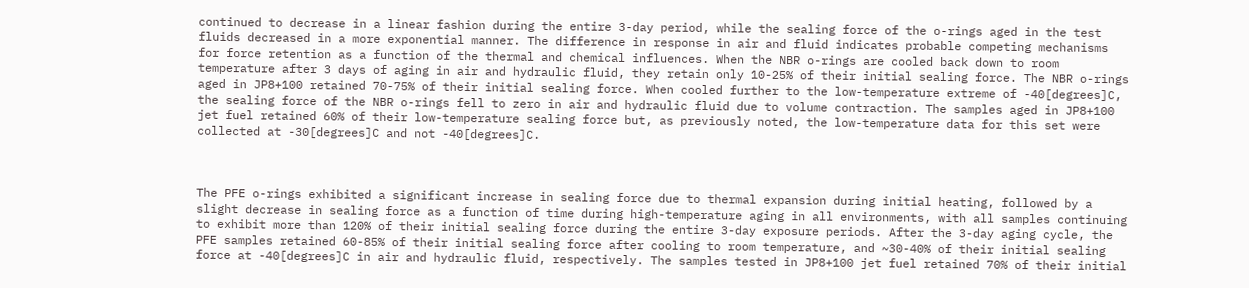continued to decrease in a linear fashion during the entire 3-day period, while the sealing force of the o-rings aged in the test fluids decreased in a more exponential manner. The difference in response in air and fluid indicates probable competing mechanisms for force retention as a function of the thermal and chemical influences. When the NBR o-rings are cooled back down to room temperature after 3 days of aging in air and hydraulic fluid, they retain only 10-25% of their initial sealing force. The NBR o-rings aged in JP8+100 retained 70-75% of their initial sealing force. When cooled further to the low-temperature extreme of -40[degrees]C, the sealing force of the NBR o-rings fell to zero in air and hydraulic fluid due to volume contraction. The samples aged in JP8+100 jet fuel retained 60% of their low-temperature sealing force but, as previously noted, the low-temperature data for this set were collected at -30[degrees]C and not -40[degrees]C.



The PFE o-rings exhibited a significant increase in sealing force due to thermal expansion during initial heating, followed by a slight decrease in sealing force as a function of time during high-temperature aging in all environments, with all samples continuing to exhibit more than 120% of their initial sealing force during the entire 3-day exposure periods. After the 3-day aging cycle, the PFE samples retained 60-85% of their initial sealing force after cooling to room temperature, and ~30-40% of their initial sealing force at -40[degrees]C in air and hydraulic fluid, respectively. The samples tested in JP8+100 jet fuel retained 70% of their initial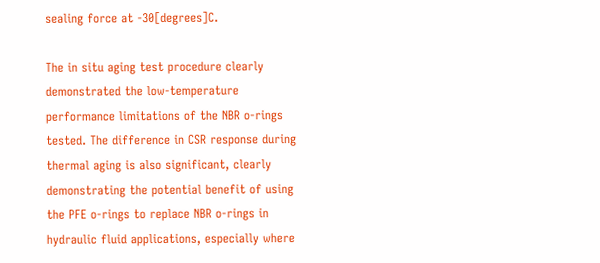sealing force at -30[degrees]C.

The in situ aging test procedure clearly demonstrated the low-temperature performance limitations of the NBR o-rings tested. The difference in CSR response during thermal aging is also significant, clearly demonstrating the potential benefit of using the PFE o-rings to replace NBR o-rings in hydraulic fluid applications, especially where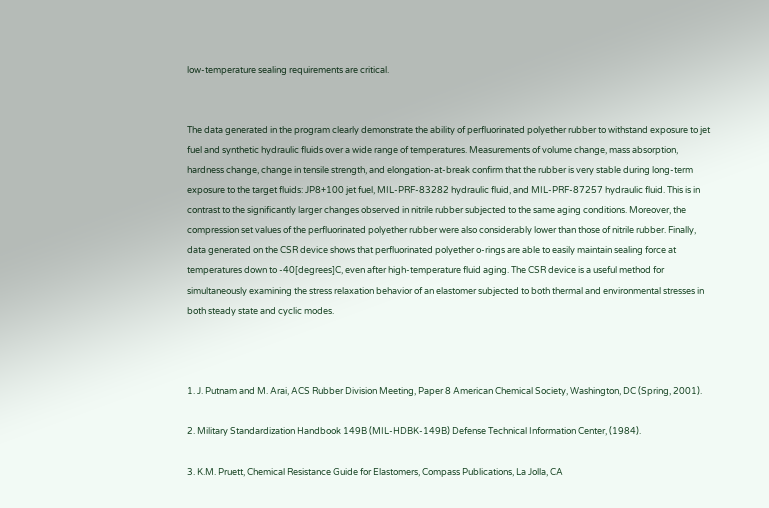low-temperature sealing requirements are critical.


The data generated in the program clearly demonstrate the ability of perfluorinated polyether rubber to withstand exposure to jet fuel and synthetic hydraulic fluids over a wide range of temperatures. Measurements of volume change, mass absorption, hardness change, change in tensile strength, and elongation-at-break confirm that the rubber is very stable during long-term exposure to the target fluids: JP8+100 jet fuel, MIL-PRF-83282 hydraulic fluid, and MIL-PRF-87257 hydraulic fluid. This is in contrast to the significantly larger changes observed in nitrile rubber subjected to the same aging conditions. Moreover, the compression set values of the perfluorinated polyether rubber were also considerably lower than those of nitrile rubber. Finally, data generated on the CSR device shows that perfluorinated polyether o-rings are able to easily maintain sealing force at temperatures down to -40[degrees]C, even after high-temperature fluid aging. The CSR device is a useful method for simultaneously examining the stress relaxation behavior of an elastomer subjected to both thermal and environmental stresses in both steady state and cyclic modes.



1. J. Putnam and M. Arai, ACS Rubber Division Meeting, Paper 8 American Chemical Society, Washington, DC (Spring, 2001).

2. Military Standardization Handbook 149B (MIL-HDBK-149B) Defense Technical Information Center, (1984).

3. K.M. Pruett, Chemical Resistance Guide for Elastomers, Compass Publications, La Jolla, CA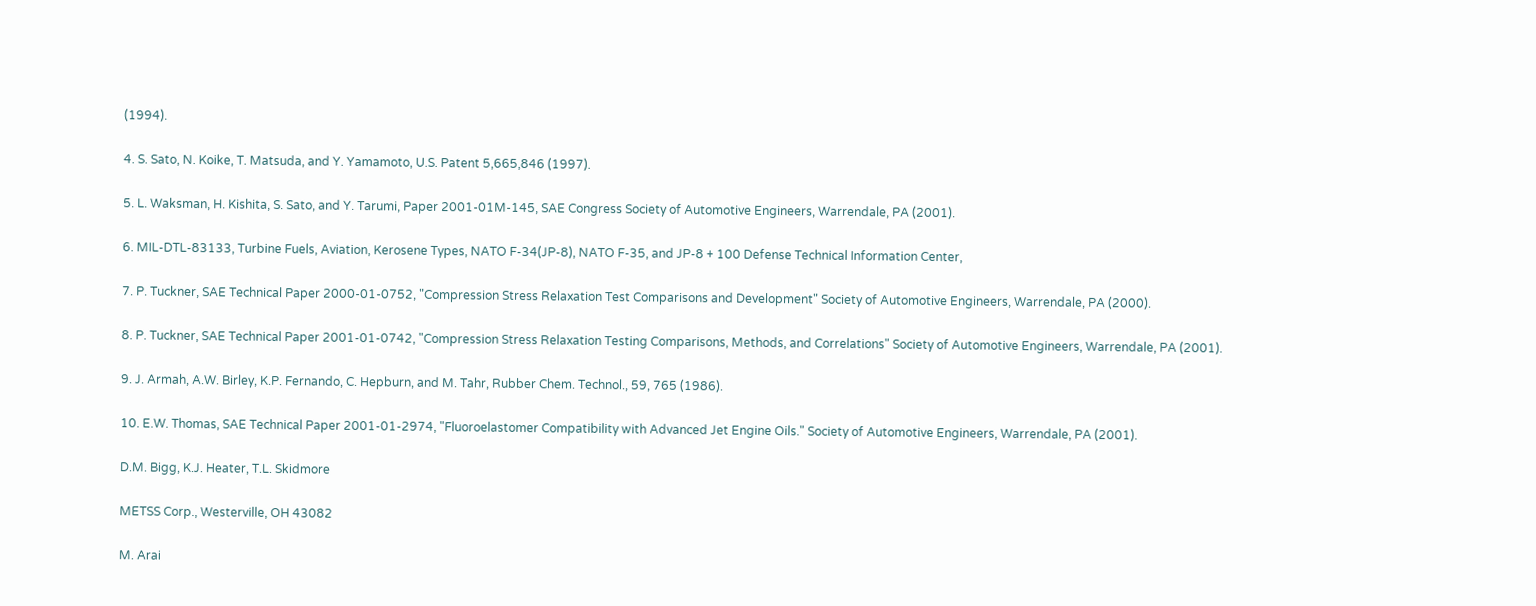(1994).

4. S. Sato, N. Koike, T. Matsuda, and Y. Yamamoto, U.S. Patent 5,665,846 (1997).

5. L. Waksman, H. Kishita, S. Sato, and Y. Tarumi, Paper 2001-01M-145, SAE Congress Society of Automotive Engineers, Warrendale, PA (2001).

6. MIL-DTL-83133, Turbine Fuels, Aviation, Kerosene Types, NATO F-34(JP-8), NATO F-35, and JP-8 + 100 Defense Technical Information Center,

7. P. Tuckner, SAE Technical Paper 2000-01-0752, "Compression Stress Relaxation Test Comparisons and Development" Society of Automotive Engineers, Warrendale, PA (2000).

8. P. Tuckner, SAE Technical Paper 2001-01-0742, "Compression Stress Relaxation Testing Comparisons, Methods, and Correlations" Society of Automotive Engineers, Warrendale, PA (2001).

9. J. Armah, A.W. Birley, K.P. Fernando, C. Hepburn, and M. Tahr, Rubber Chem. Technol., 59, 765 (1986).

10. E.W. Thomas, SAE Technical Paper 2001-01-2974, "Fluoroelastomer Compatibility with Advanced Jet Engine Oils." Society of Automotive Engineers, Warrendale, PA (2001).

D.M. Bigg, K.J. Heater, T.L. Skidmore

METSS Corp., Westerville, OH 43082

M. Arai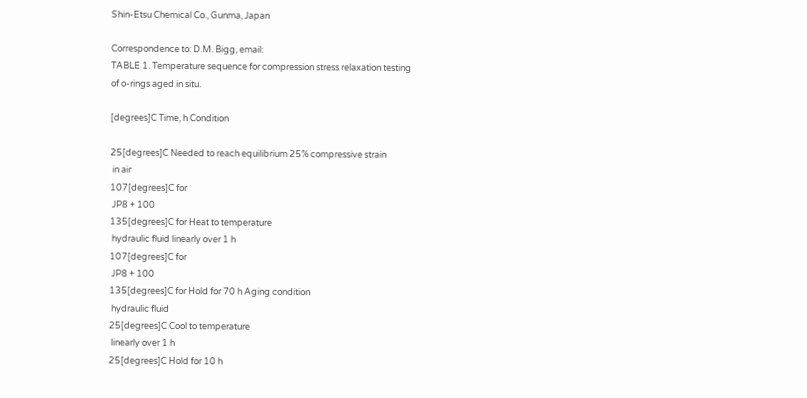Shin-Etsu Chemical Co., Gunma, Japan

Correspondence to: D.M. Bigg, email:
TABLE 1. Temperature sequence for compression stress relaxation testing
of o-rings aged in situ.

[degrees]C Time, h Condition

25[degrees]C Needed to reach equilibrium 25% compressive strain
 in air
107[degrees]C for
 JP8 + 100
135[degrees]C for Heat to temperature
 hydraulic fluid linearly over 1 h
107[degrees]C for
 JP8 + 100
135[degrees]C for Hold for 70 h Aging condition
 hydraulic fluid
25[degrees]C Cool to temperature
 linearly over 1 h
25[degrees]C Hold for 10 h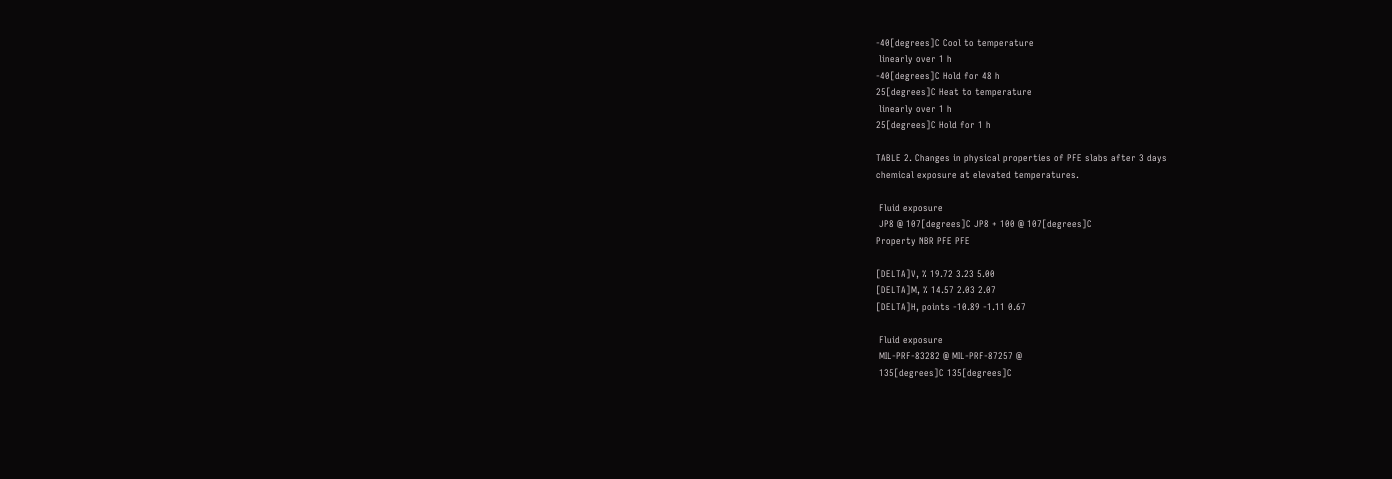-40[degrees]C Cool to temperature
 linearly over 1 h
-40[degrees]C Hold for 48 h
25[degrees]C Heat to temperature
 linearly over 1 h
25[degrees]C Hold for 1 h

TABLE 2. Changes in physical properties of PFE slabs after 3 days
chemical exposure at elevated temperatures.

 Fluid exposure
 JP8 @ 107[degrees]C JP8 + 100 @ 107[degrees]C
Property NBR PFE PFE

[DELTA]V, % 19.72 3.23 5.00
[DELTA]M, % 14.57 2.03 2.07
[DELTA]H, points -10.89 -1.11 0.67

 Fluid exposure
 MIL-PRF-83282 @ MIL-PRF-87257 @
 135[degrees]C 135[degrees]C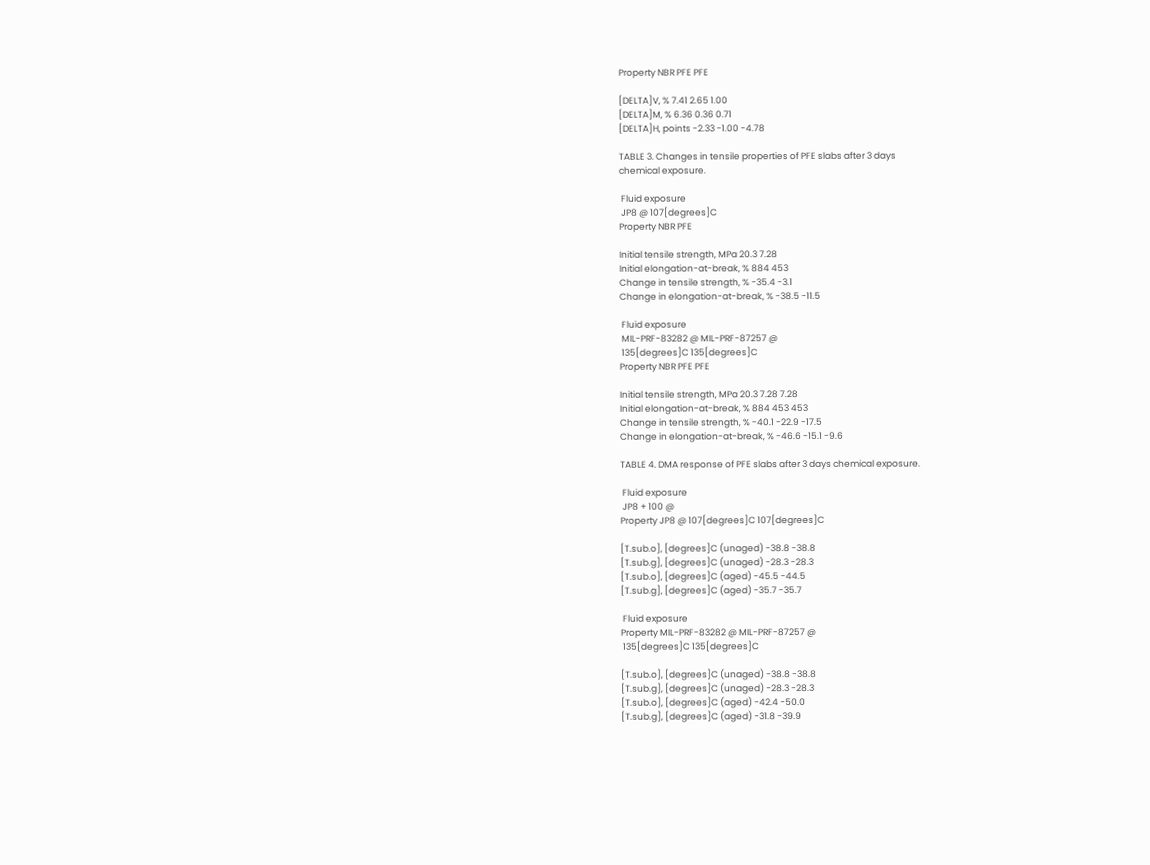Property NBR PFE PFE

[DELTA]V, % 7.41 2.65 1.00
[DELTA]M, % 6.36 0.36 0.71
[DELTA]H, points -2.33 -1.00 -4.78

TABLE 3. Changes in tensile properties of PFE slabs after 3 days
chemical exposure.

 Fluid exposure
 JP8 @ 107[degrees]C
Property NBR PFE

Initial tensile strength, MPa 20.3 7.28
Initial elongation-at-break, % 884 453
Change in tensile strength, % -35.4 -3.1
Change in elongation-at-break, % -38.5 -11.5

 Fluid exposure
 MIL-PRF-83282 @ MIL-PRF-87257 @
 135[degrees]C 135[degrees]C
Property NBR PFE PFE

Initial tensile strength, MPa 20.3 7.28 7.28
Initial elongation-at-break, % 884 453 453
Change in tensile strength, % -40.1 -22.9 -17.5
Change in elongation-at-break, % -46.6 -15.1 -9.6

TABLE 4. DMA response of PFE slabs after 3 days chemical exposure.

 Fluid exposure
 JP8 + 100 @
Property JP8 @ 107[degrees]C 107[degrees]C

[T.sub.o], [degrees]C (unaged) -38.8 -38.8
[T.sub.g], [degrees]C (unaged) -28.3 -28.3
[T.sub.o], [degrees]C (aged) -45.5 -44.5
[T.sub.g], [degrees]C (aged) -35.7 -35.7

 Fluid exposure
Property MIL-PRF-83282 @ MIL-PRF-87257 @
 135[degrees]C 135[degrees]C

[T.sub.o], [degrees]C (unaged) -38.8 -38.8
[T.sub.g], [degrees]C (unaged) -28.3 -28.3
[T.sub.o], [degrees]C (aged) -42.4 -50.0
[T.sub.g], [degrees]C (aged) -31.8 -39.9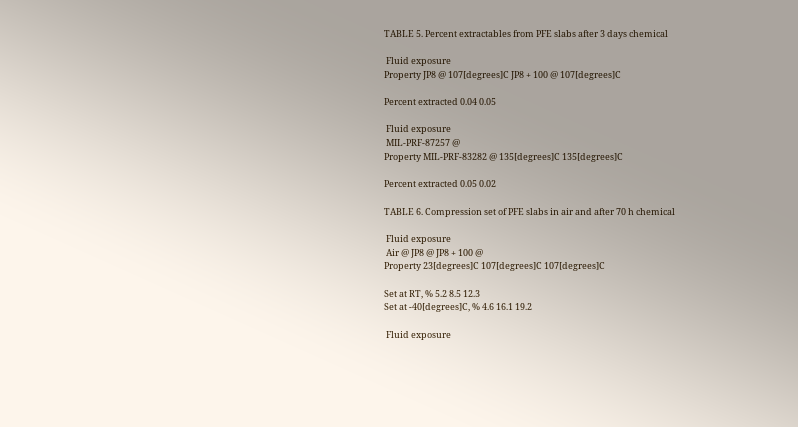TABLE 5. Percent extractables from PFE slabs after 3 days chemical

 Fluid exposure
Property JP8 @ 107[degrees]C JP8 + 100 @ 107[degrees]C

Percent extracted 0.04 0.05

 Fluid exposure
 MIL-PRF-87257 @
Property MIL-PRF-83282 @ 135[degrees]C 135[degrees]C

Percent extracted 0.05 0.02

TABLE 6. Compression set of PFE slabs in air and after 70 h chemical

 Fluid exposure
 Air @ JP8 @ JP8 + 100 @
Property 23[degrees]C 107[degrees]C 107[degrees]C

Set at RT, % 5.2 8.5 12.3
Set at -40[degrees]C, % 4.6 16.1 19.2

 Fluid exposure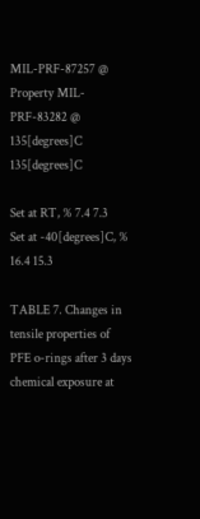MIL-PRF-87257 @
Property MIL-PRF-83282 @ 135[degrees]C 135[degrees]C

Set at RT, % 7.4 7.3
Set at -40[degrees]C, % 16.4 15.3

TABLE 7. Changes in tensile properties of PFE o-rings after 3 days
chemical exposure at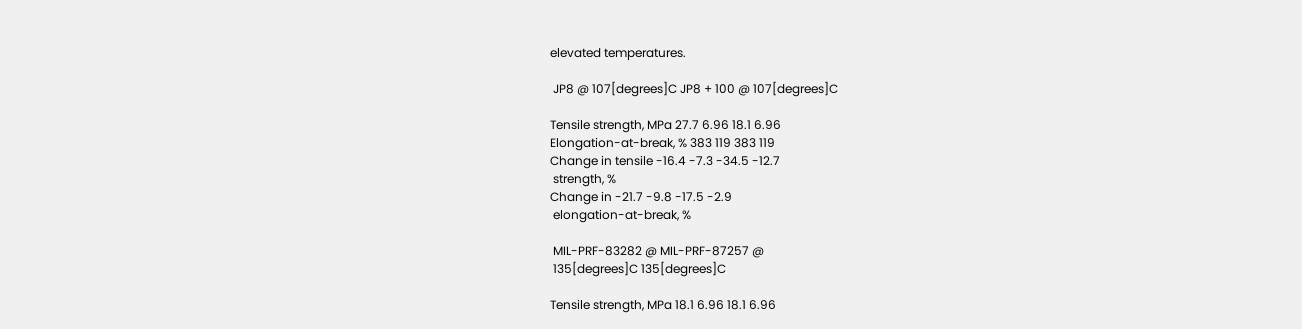elevated temperatures.

 JP8 @ 107[degrees]C JP8 + 100 @ 107[degrees]C

Tensile strength, MPa 27.7 6.96 18.1 6.96
Elongation-at-break, % 383 119 383 119
Change in tensile -16.4 -7.3 -34.5 -12.7
 strength, %
Change in -21.7 -9.8 -17.5 -2.9
 elongation-at-break, %

 MIL-PRF-83282 @ MIL-PRF-87257 @
 135[degrees]C 135[degrees]C

Tensile strength, MPa 18.1 6.96 18.1 6.96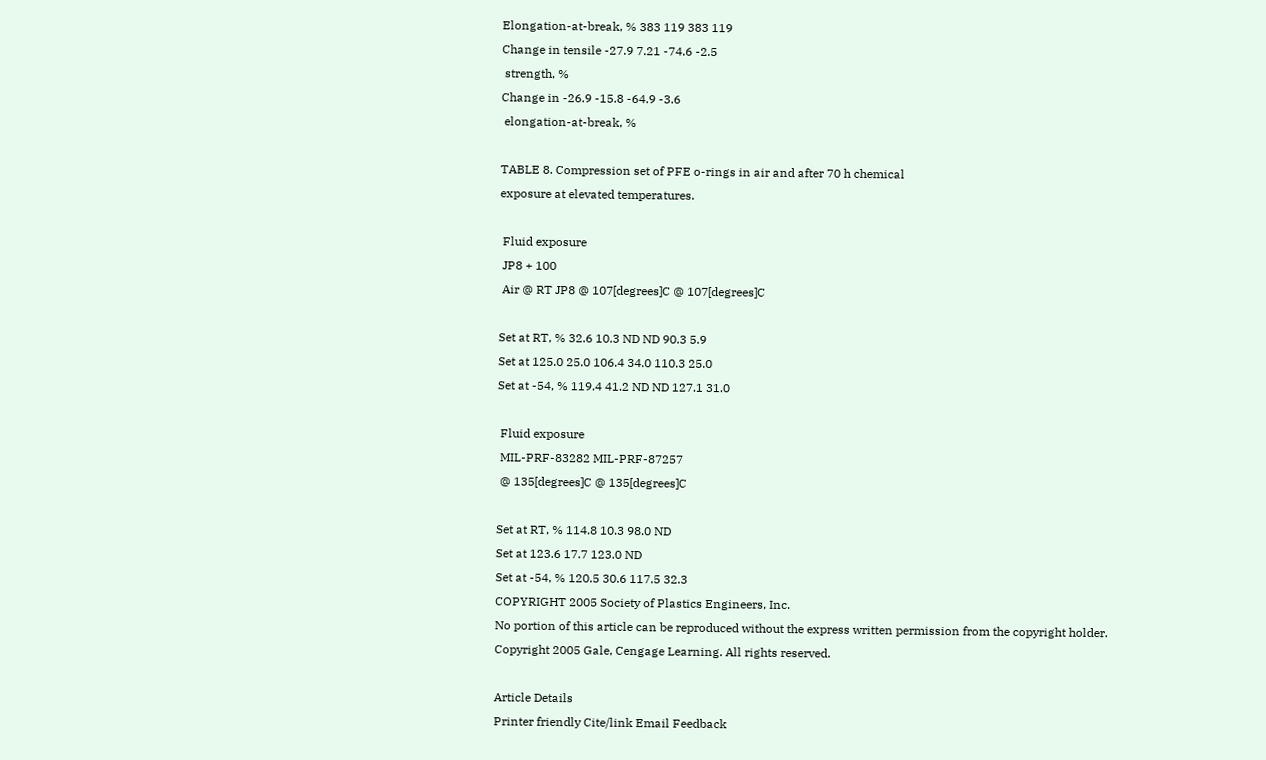Elongation-at-break, % 383 119 383 119
Change in tensile -27.9 7.21 -74.6 -2.5
 strength, %
Change in -26.9 -15.8 -64.9 -3.6
 elongation-at-break, %

TABLE 8. Compression set of PFE o-rings in air and after 70 h chemical
exposure at elevated temperatures.

 Fluid exposure
 JP8 + 100
 Air @ RT JP8 @ 107[degrees]C @ 107[degrees]C

Set at RT, % 32.6 10.3 ND ND 90.3 5.9
Set at 125.0 25.0 106.4 34.0 110.3 25.0
Set at -54, % 119.4 41.2 ND ND 127.1 31.0

 Fluid exposure
 MIL-PRF-83282 MIL-PRF-87257
 @ 135[degrees]C @ 135[degrees]C

Set at RT, % 114.8 10.3 98.0 ND
Set at 123.6 17.7 123.0 ND
Set at -54, % 120.5 30.6 117.5 32.3
COPYRIGHT 2005 Society of Plastics Engineers, Inc.
No portion of this article can be reproduced without the express written permission from the copyright holder.
Copyright 2005 Gale, Cengage Learning. All rights reserved.

Article Details
Printer friendly Cite/link Email Feedback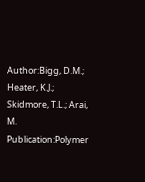Author:Bigg, D.M.; Heater, K.J.; Skidmore, T.L.; Arai, M.
Publication:Polymer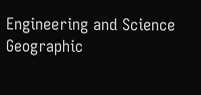Engineering and Science
Geographic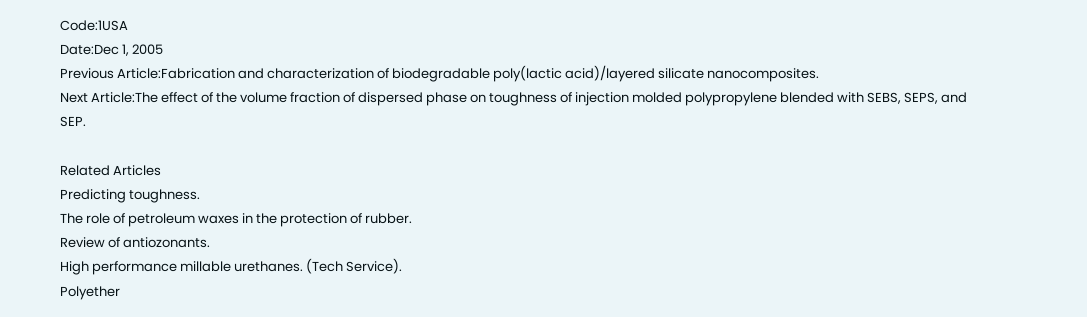Code:1USA
Date:Dec 1, 2005
Previous Article:Fabrication and characterization of biodegradable poly(lactic acid)/layered silicate nanocomposites.
Next Article:The effect of the volume fraction of dispersed phase on toughness of injection molded polypropylene blended with SEBS, SEPS, and SEP.

Related Articles
Predicting toughness.
The role of petroleum waxes in the protection of rubber.
Review of antiozonants.
High performance millable urethanes. (Tech Service).
Polyether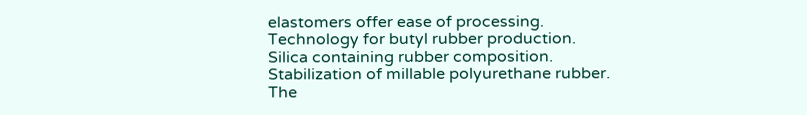elastomers offer ease of processing.
Technology for butyl rubber production.
Silica containing rubber composition.
Stabilization of millable polyurethane rubber.
The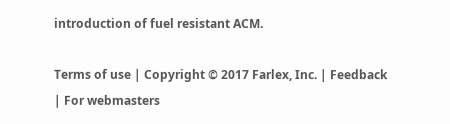introduction of fuel resistant ACM.

Terms of use | Copyright © 2017 Farlex, Inc. | Feedback | For webmasters